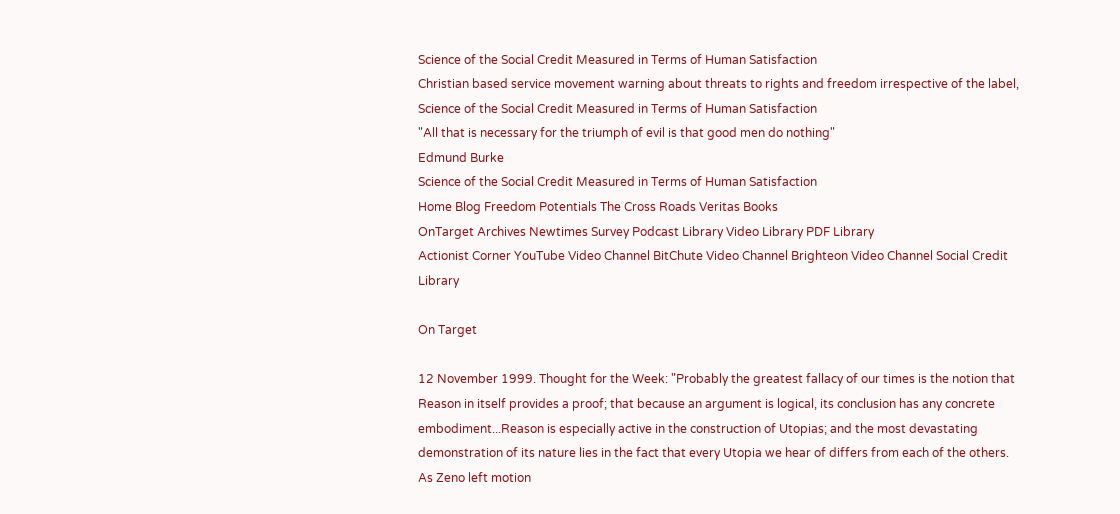Science of the Social Credit Measured in Terms of Human Satisfaction
Christian based service movement warning about threats to rights and freedom irrespective of the label, Science of the Social Credit Measured in Terms of Human Satisfaction
"All that is necessary for the triumph of evil is that good men do nothing"
Edmund Burke
Science of the Social Credit Measured in Terms of Human Satisfaction
Home Blog Freedom Potentials The Cross Roads Veritas Books
OnTarget Archives Newtimes Survey Podcast Library Video Library PDF Library
Actionist Corner YouTube Video Channel BitChute Video Channel Brighteon Video Channel Social Credit Library

On Target

12 November 1999. Thought for the Week: "Probably the greatest fallacy of our times is the notion that Reason in itself provides a proof; that because an argument is logical, its conclusion has any concrete embodiment...Reason is especially active in the construction of Utopias; and the most devastating demonstration of its nature lies in the fact that every Utopia we hear of differs from each of the others. As Zeno left motion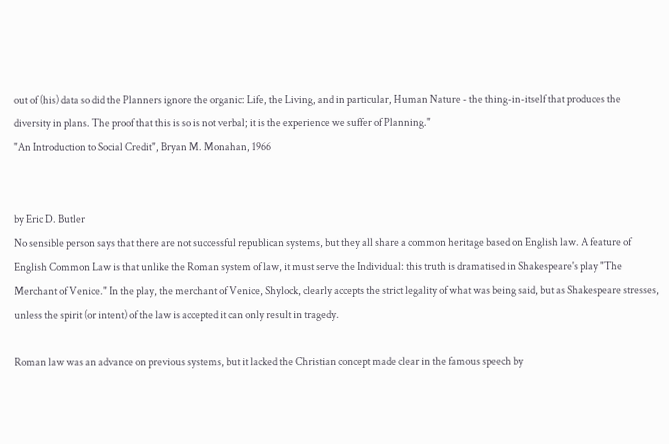out of (his) data so did the Planners ignore the organic: Life, the Living, and in particular, Human Nature - the thing-in-itself that produces the diversity in plans. The proof that this is so is not verbal; it is the experience we suffer of Planning."
"An Introduction to Social Credit", Bryan M. Monahan, 1966


by Eric D. Butler
No sensible person says that there are not successful republican systems, but they all share a common heritage based on English law. A feature of English Common Law is that unlike the Roman system of law, it must serve the Individual: this truth is dramatised in Shakespeare's play "The Merchant of Venice." In the play, the merchant of Venice, Shylock, clearly accepts the strict legality of what was being said, but as Shakespeare stresses, unless the spirit (or intent) of the law is accepted it can only result in tragedy.

Roman law was an advance on previous systems, but it lacked the Christian concept made clear in the famous speech by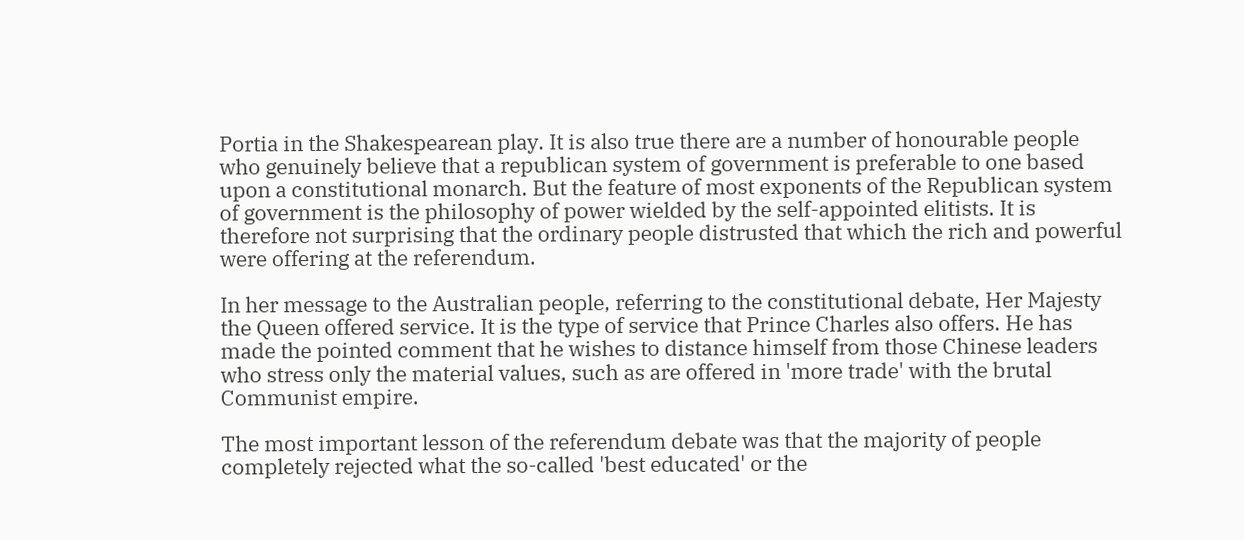Portia in the Shakespearean play. It is also true there are a number of honourable people who genuinely believe that a republican system of government is preferable to one based upon a constitutional monarch. But the feature of most exponents of the Republican system of government is the philosophy of power wielded by the self-appointed elitists. It is therefore not surprising that the ordinary people distrusted that which the rich and powerful were offering at the referendum.

In her message to the Australian people, referring to the constitutional debate, Her Majesty the Queen offered service. It is the type of service that Prince Charles also offers. He has made the pointed comment that he wishes to distance himself from those Chinese leaders who stress only the material values, such as are offered in 'more trade' with the brutal Communist empire.

The most important lesson of the referendum debate was that the majority of people completely rejected what the so-called 'best educated' or the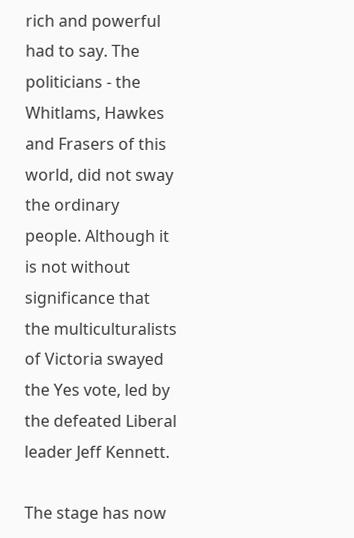rich and powerful had to say. The politicians - the Whitlams, Hawkes and Frasers of this world, did not sway the ordinary people. Although it is not without significance that the multiculturalists of Victoria swayed the Yes vote, led by the defeated Liberal leader Jeff Kennett.

The stage has now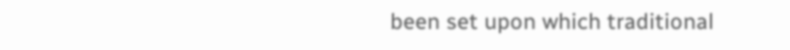been set upon which traditional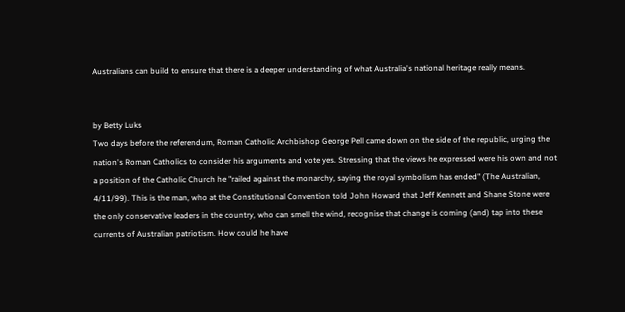Australians can build to ensure that there is a deeper understanding of what Australia's national heritage really means.


by Betty Luks
Two days before the referendum, Roman Catholic Archbishop George Pell came down on the side of the republic, urging the nation's Roman Catholics to consider his arguments and vote yes. Stressing that the views he expressed were his own and not a position of the Catholic Church he "railed against the monarchy, saying the royal symbolism has ended" (The Australian, 4/11/99). This is the man, who at the Constitutional Convention told John Howard that Jeff Kennett and Shane Stone were the only conservative leaders in the country, who can smell the wind, recognise that change is coming (and) tap into these currents of Australian patriotism. How could he have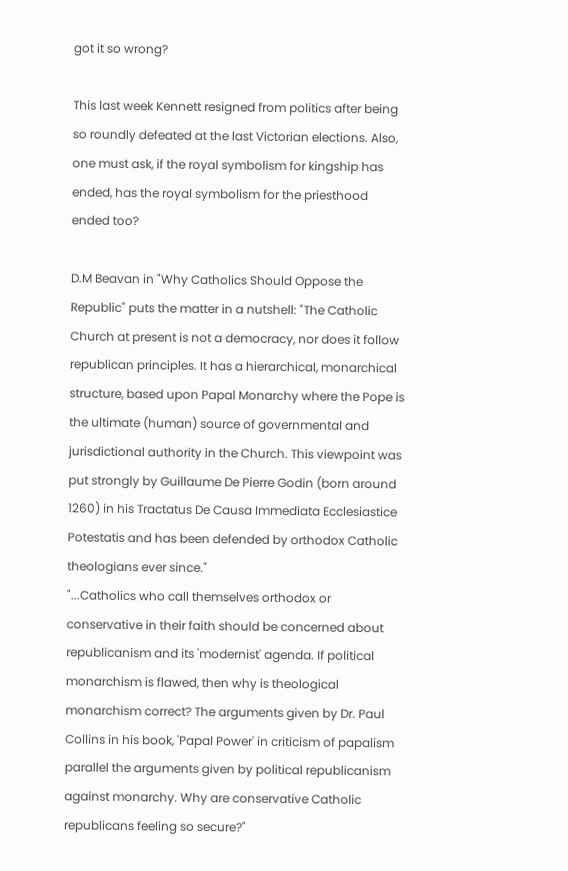got it so wrong?

This last week Kennett resigned from politics after being so roundly defeated at the last Victorian elections. Also, one must ask, if the royal symbolism for kingship has ended, has the royal symbolism for the priesthood ended too?

D.M Beavan in "Why Catholics Should Oppose the Republic" puts the matter in a nutshell: "The Catholic Church at present is not a democracy, nor does it follow republican principles. It has a hierarchical, monarchical structure, based upon Papal Monarchy where the Pope is the ultimate (human) source of governmental and jurisdictional authority in the Church. This viewpoint was put strongly by Guillaume De Pierre Godin (born around 1260) in his Tractatus De Causa Immediata Ecclesiastice Potestatis and has been defended by orthodox Catholic theologians ever since."
"...Catholics who call themselves orthodox or conservative in their faith should be concerned about republicanism and its 'modernist' agenda. If political monarchism is flawed, then why is theological monarchism correct? The arguments given by Dr. Paul Collins in his book, 'Papal Power' in criticism of papalism parallel the arguments given by political republicanism against monarchy. Why are conservative Catholic republicans feeling so secure?"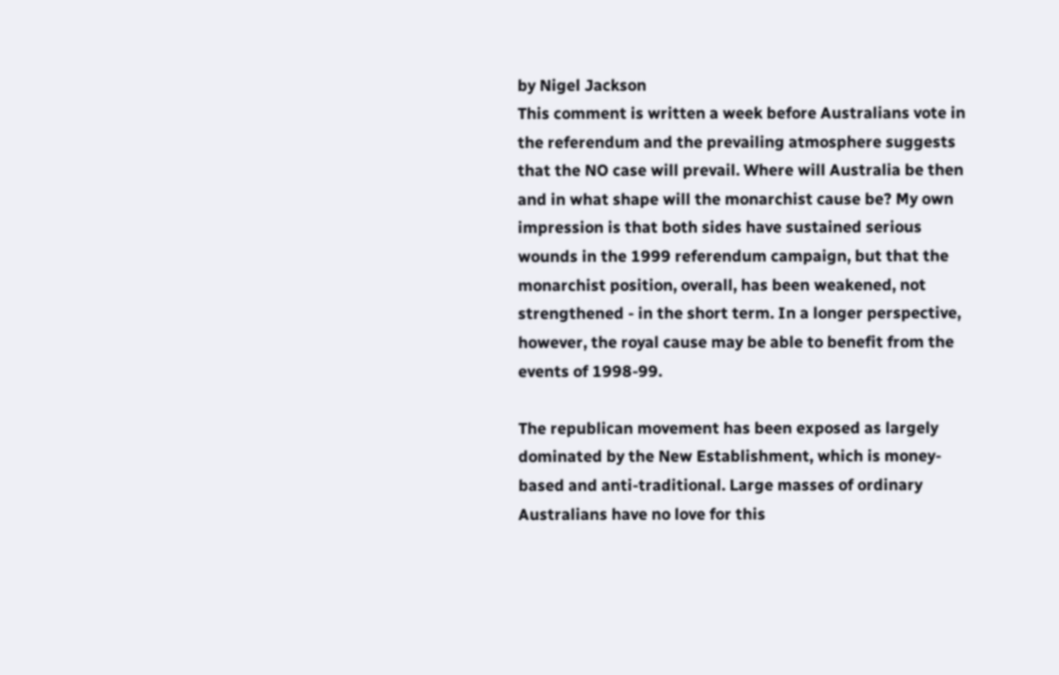by Nigel Jackson
This comment is written a week before Australians vote in the referendum and the prevailing atmosphere suggests that the NO case will prevail. Where will Australia be then and in what shape will the monarchist cause be? My own impression is that both sides have sustained serious wounds in the 1999 referendum campaign, but that the monarchist position, overall, has been weakened, not strengthened - in the short term. In a longer perspective, however, the royal cause may be able to benefit from the events of 1998-99.

The republican movement has been exposed as largely dominated by the New Establishment, which is money-based and anti-traditional. Large masses of ordinary Australians have no love for this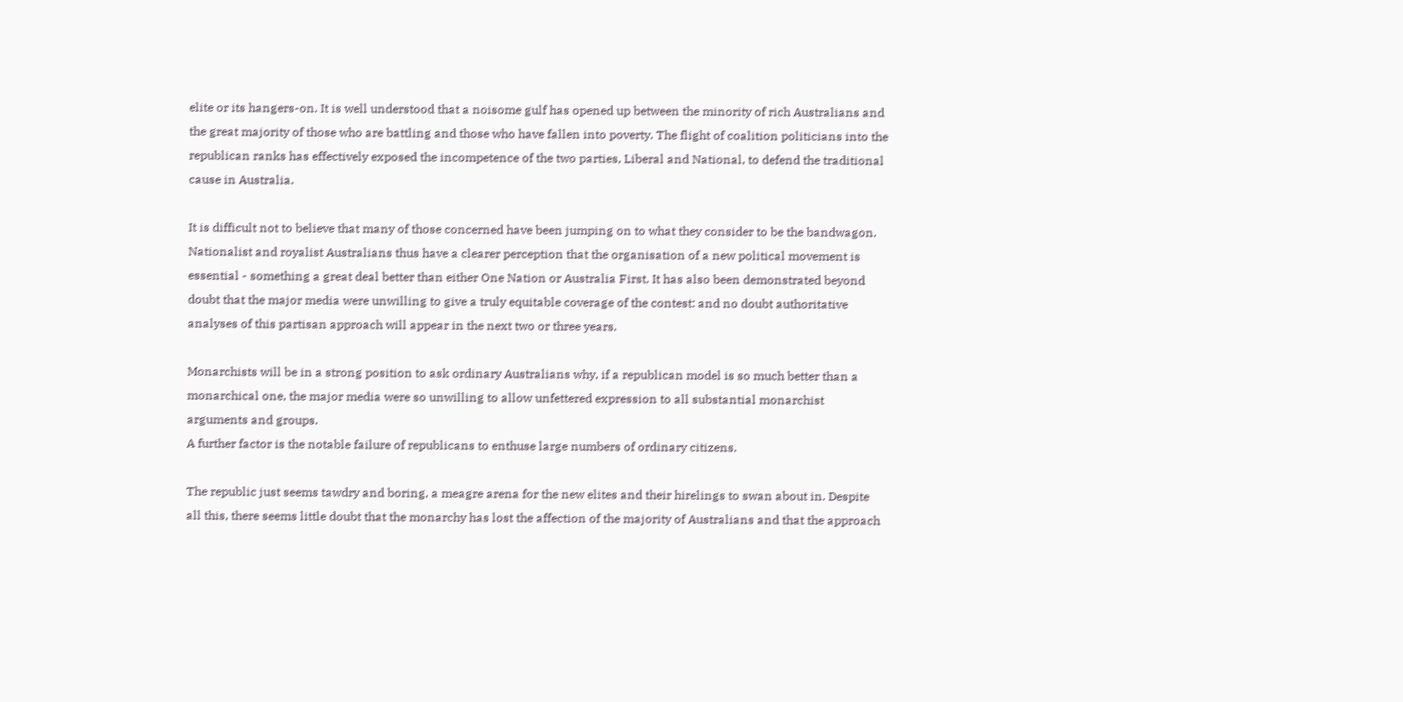elite or its hangers-on. It is well understood that a noisome gulf has opened up between the minority of rich Australians and the great majority of those who are battling and those who have fallen into poverty. The flight of coalition politicians into the republican ranks has effectively exposed the incompetence of the two parties, Liberal and National, to defend the traditional cause in Australia.

It is difficult not to believe that many of those concerned have been jumping on to what they consider to be the bandwagon. Nationalist and royalist Australians thus have a clearer perception that the organisation of a new political movement is essential - something a great deal better than either One Nation or Australia First. It has also been demonstrated beyond doubt that the major media were unwilling to give a truly equitable coverage of the contest: and no doubt authoritative analyses of this partisan approach will appear in the next two or three years.

Monarchists will be in a strong position to ask ordinary Australians why, if a republican model is so much better than a monarchical one, the major media were so unwilling to allow unfettered expression to all substantial monarchist arguments and groups.
A further factor is the notable failure of republicans to enthuse large numbers of ordinary citizens.

The republic just seems tawdry and boring, a meagre arena for the new elites and their hirelings to swan about in. Despite all this, there seems little doubt that the monarchy has lost the affection of the majority of Australians and that the approach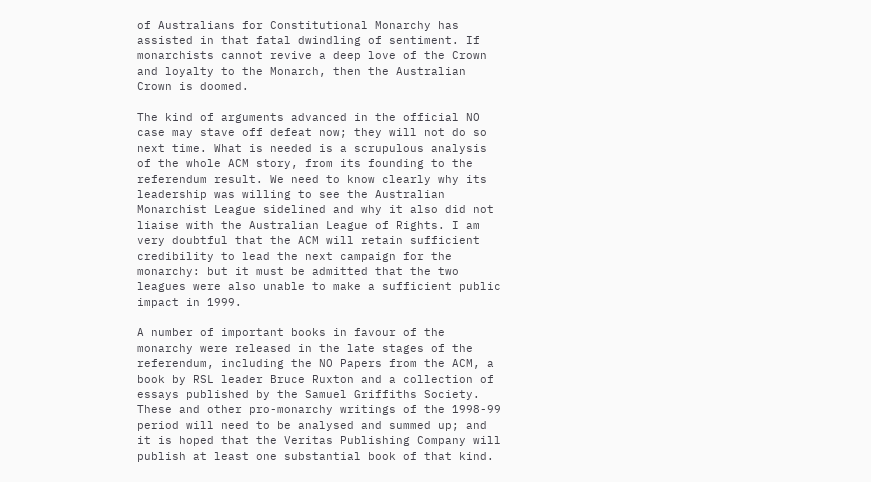of Australians for Constitutional Monarchy has assisted in that fatal dwindling of sentiment. If monarchists cannot revive a deep love of the Crown and loyalty to the Monarch, then the Australian Crown is doomed.

The kind of arguments advanced in the official NO case may stave off defeat now; they will not do so next time. What is needed is a scrupulous analysis of the whole ACM story, from its founding to the referendum result. We need to know clearly why its leadership was willing to see the Australian Monarchist League sidelined and why it also did not liaise with the Australian League of Rights. I am very doubtful that the ACM will retain sufficient credibility to lead the next campaign for the monarchy: but it must be admitted that the two leagues were also unable to make a sufficient public impact in 1999.

A number of important books in favour of the monarchy were released in the late stages of the referendum, including the NO Papers from the ACM, a book by RSL leader Bruce Ruxton and a collection of essays published by the Samuel Griffiths Society. These and other pro-monarchy writings of the 1998-99 period will need to be analysed and summed up; and it is hoped that the Veritas Publishing Company will publish at least one substantial book of that kind.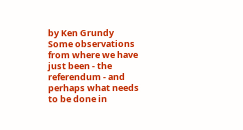by Ken Grundy
Some observations from where we have just been - the referendum - and perhaps what needs to be done in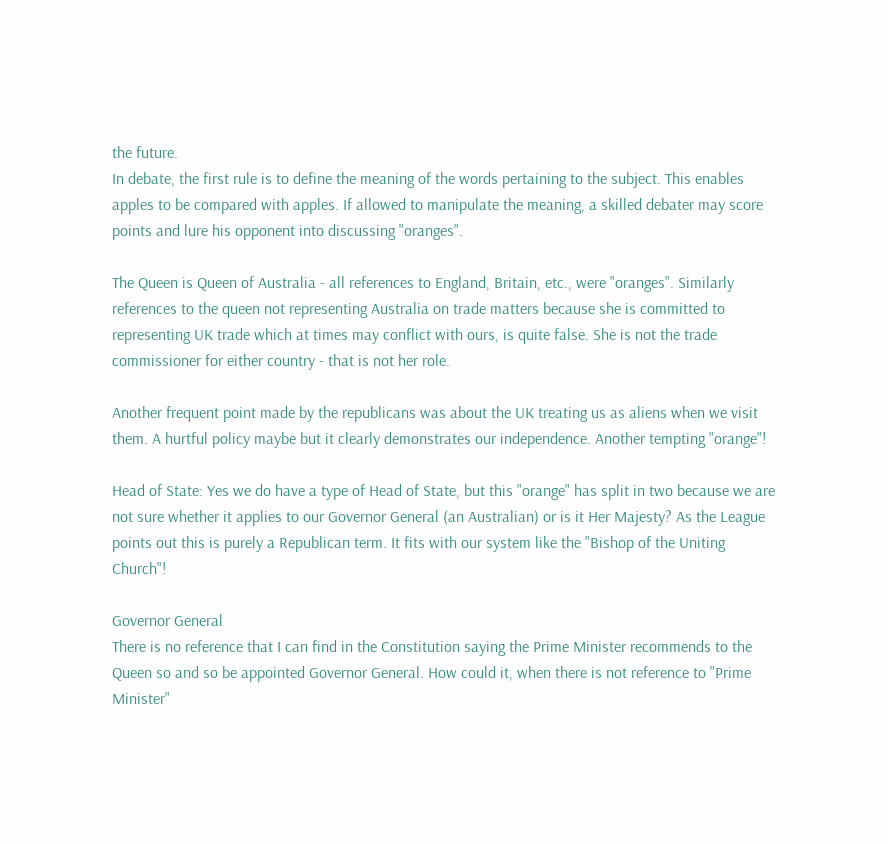the future.
In debate, the first rule is to define the meaning of the words pertaining to the subject. This enables apples to be compared with apples. If allowed to manipulate the meaning, a skilled debater may score points and lure his opponent into discussing "oranges".

The Queen is Queen of Australia - all references to England, Britain, etc., were "oranges". Similarly references to the queen not representing Australia on trade matters because she is committed to representing UK trade which at times may conflict with ours, is quite false. She is not the trade commissioner for either country - that is not her role.

Another frequent point made by the republicans was about the UK treating us as aliens when we visit them. A hurtful policy maybe but it clearly demonstrates our independence. Another tempting "orange"!

Head of State: Yes we do have a type of Head of State, but this "orange" has split in two because we are not sure whether it applies to our Governor General (an Australian) or is it Her Majesty? As the League points out this is purely a Republican term. It fits with our system like the "Bishop of the Uniting Church"!

Governor General
There is no reference that I can find in the Constitution saying the Prime Minister recommends to the Queen so and so be appointed Governor General. How could it, when there is not reference to "Prime Minister"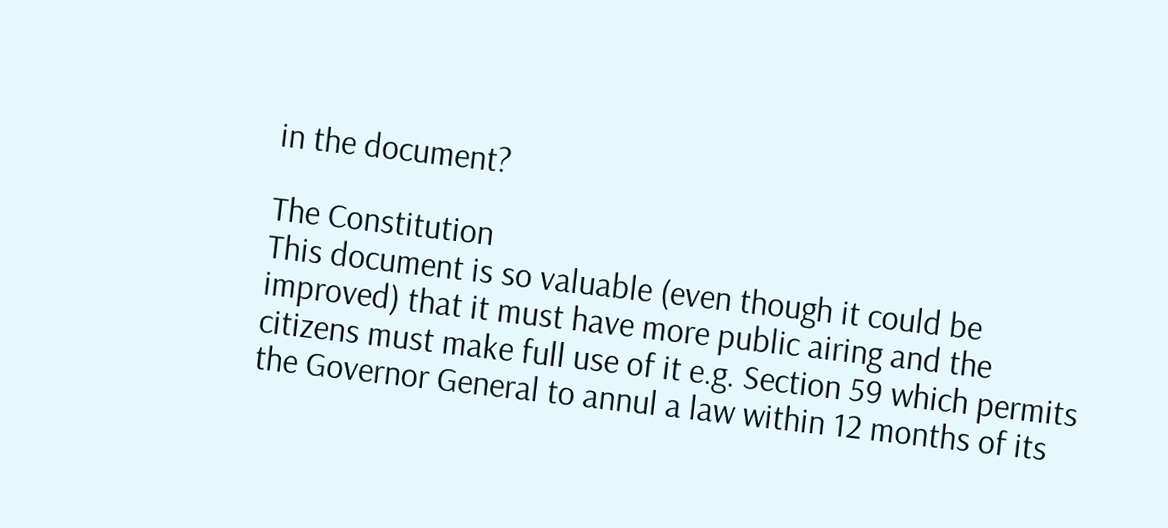in the document?

The Constitution
This document is so valuable (even though it could be improved) that it must have more public airing and the citizens must make full use of it e.g. Section 59 which permits the Governor General to annul a law within 12 months of its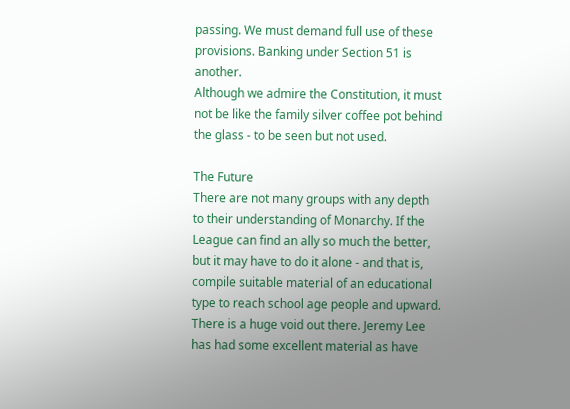passing. We must demand full use of these provisions. Banking under Section 51 is another.
Although we admire the Constitution, it must not be like the family silver coffee pot behind the glass - to be seen but not used.

The Future
There are not many groups with any depth to their understanding of Monarchy. If the League can find an ally so much the better, but it may have to do it alone - and that is, compile suitable material of an educational type to reach school age people and upward. There is a huge void out there. Jeremy Lee has had some excellent material as have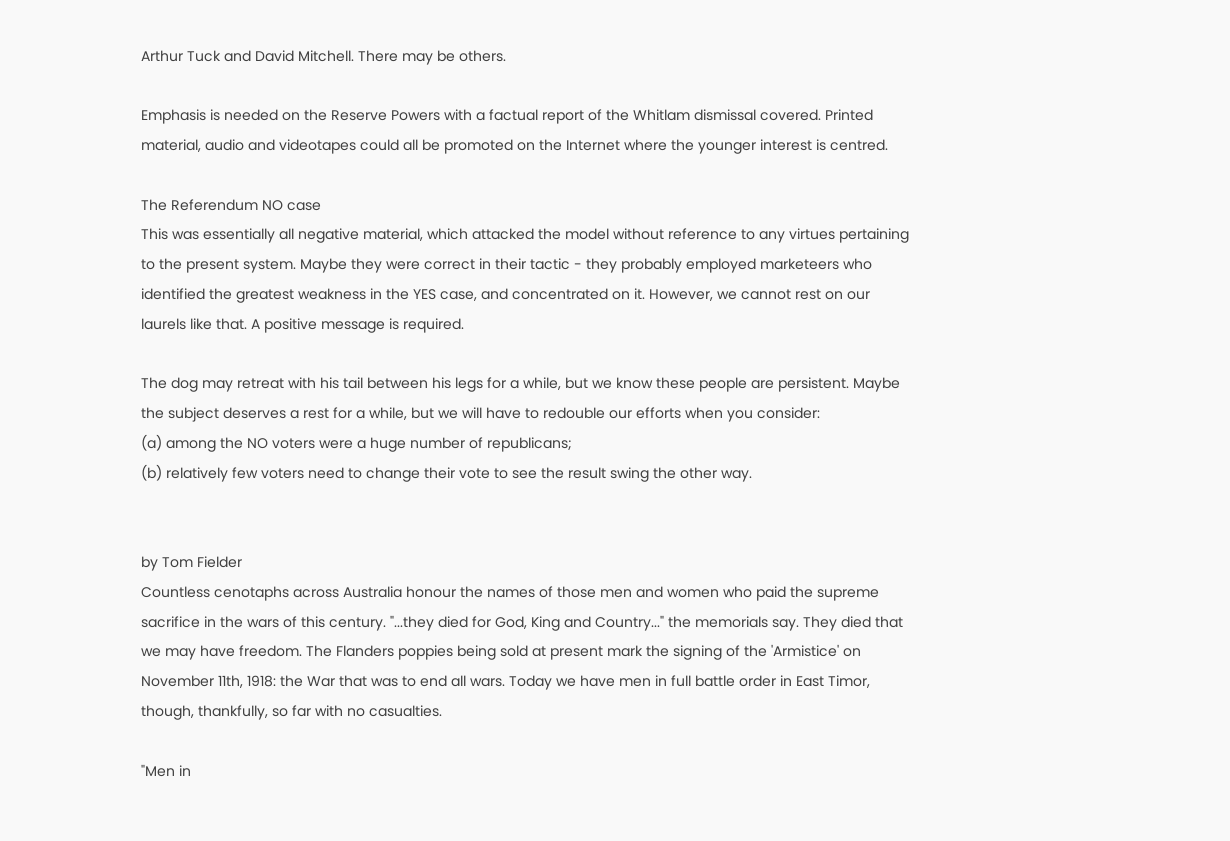Arthur Tuck and David Mitchell. There may be others.

Emphasis is needed on the Reserve Powers with a factual report of the Whitlam dismissal covered. Printed material, audio and videotapes could all be promoted on the Internet where the younger interest is centred.

The Referendum NO case
This was essentially all negative material, which attacked the model without reference to any virtues pertaining to the present system. Maybe they were correct in their tactic - they probably employed marketeers who identified the greatest weakness in the YES case, and concentrated on it. However, we cannot rest on our laurels like that. A positive message is required.

The dog may retreat with his tail between his legs for a while, but we know these people are persistent. Maybe the subject deserves a rest for a while, but we will have to redouble our efforts when you consider:
(a) among the NO voters were a huge number of republicans;
(b) relatively few voters need to change their vote to see the result swing the other way.


by Tom Fielder
Countless cenotaphs across Australia honour the names of those men and women who paid the supreme sacrifice in the wars of this century. "...they died for God, King and Country..." the memorials say. They died that we may have freedom. The Flanders poppies being sold at present mark the signing of the 'Armistice' on November 11th, 1918: the War that was to end all wars. Today we have men in full battle order in East Timor, though, thankfully, so far with no casualties.

"Men in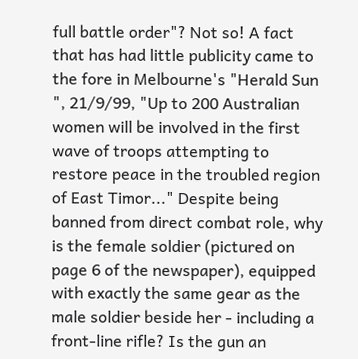full battle order"? Not so! A fact that has had little publicity came to the fore in Melbourne's "Herald Sun ", 21/9/99, "Up to 200 Australian women will be involved in the first wave of troops attempting to restore peace in the troubled region of East Timor..." Despite being banned from direct combat role, why is the female soldier (pictured on page 6 of the newspaper), equipped with exactly the same gear as the male soldier beside her - including a front-line rifle? Is the gun an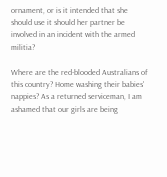ornament, or is it intended that she should use it should her partner be involved in an incident with the armed militia?

Where are the red-blooded Australians of this country? Home washing their babies' nappies? As a returned serviceman, I am ashamed that our girls are being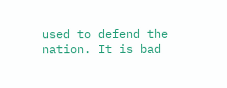used to defend the nation. It is bad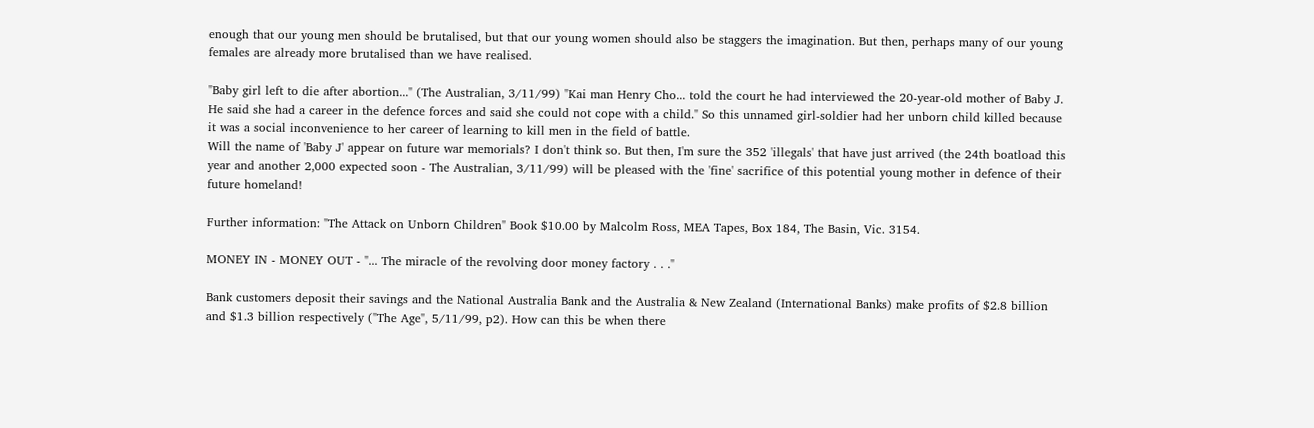enough that our young men should be brutalised, but that our young women should also be staggers the imagination. But then, perhaps many of our young females are already more brutalised than we have realised.

"Baby girl left to die after abortion..." (The Australian, 3/11/99) "Kai man Henry Cho... told the court he had interviewed the 20-year-old mother of Baby J. He said she had a career in the defence forces and said she could not cope with a child." So this unnamed girl-soldier had her unborn child killed because it was a social inconvenience to her career of learning to kill men in the field of battle.
Will the name of 'Baby J' appear on future war memorials? I don't think so. But then, I'm sure the 352 'illegals' that have just arrived (the 24th boatload this year and another 2,000 expected soon - The Australian, 3/11/99) will be pleased with the 'fine' sacrifice of this potential young mother in defence of their future homeland!

Further information: "The Attack on Unborn Children" Book $10.00 by Malcolm Ross, MEA Tapes, Box 184, The Basin, Vic. 3154.

MONEY IN - MONEY OUT - "... The miracle of the revolving door money factory . . ."

Bank customers deposit their savings and the National Australia Bank and the Australia & New Zealand (International Banks) make profits of $2.8 billion and $1.3 billion respectively ("The Age", 5/11/99, p2). How can this be when there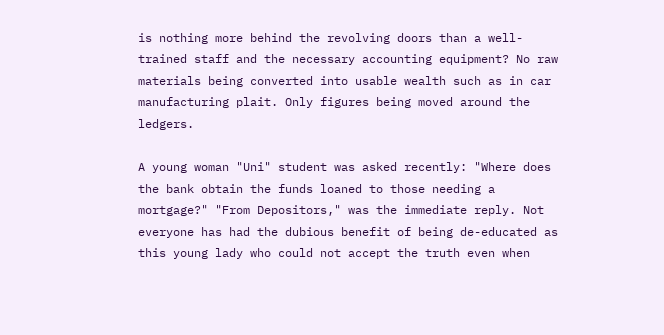is nothing more behind the revolving doors than a well-trained staff and the necessary accounting equipment? No raw materials being converted into usable wealth such as in car manufacturing plait. Only figures being moved around the ledgers.

A young woman "Uni" student was asked recently: "Where does the bank obtain the funds loaned to those needing a mortgage?" "From Depositors," was the immediate reply. Not everyone has had the dubious benefit of being de-educated as this young lady who could not accept the truth even when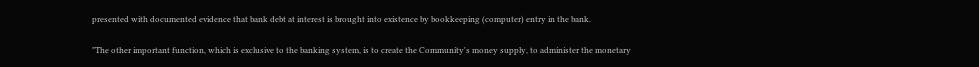presented with documented evidence that bank debt at interest is brought into existence by bookkeeping (computer) entry in the bank.

"The other important function, which is exclusive to the banking system, is to create the Community's money supply, to administer the monetary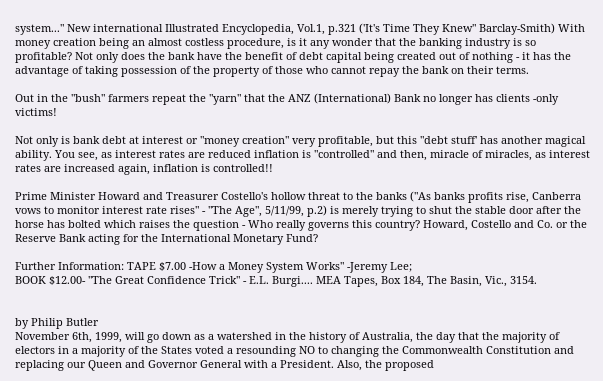system..." New international Illustrated Encyclopedia, Vol.1, p.321 ('It's Time They Knew" Barclay-Smith) With money creation being an almost costless procedure, is it any wonder that the banking industry is so profitable? Not only does the bank have the benefit of debt capital being created out of nothing - it has the advantage of taking possession of the property of those who cannot repay the bank on their terms.

Out in the "bush" farmers repeat the "yarn" that the ANZ (International) Bank no longer has clients -only victims!

Not only is bank debt at interest or "money creation" very profitable, but this "debt stuff' has another magical ability. You see, as interest rates are reduced inflation is "controlled" and then, miracle of miracles, as interest rates are increased again, inflation is controlled!!

Prime Minister Howard and Treasurer Costello's hollow threat to the banks ("As banks profits rise, Canberra vows to monitor interest rate rises" - "The Age", 5/11/99, p.2) is merely trying to shut the stable door after the horse has bolted which raises the question - Who really governs this country? Howard, Costello and Co. or the Reserve Bank acting for the International Monetary Fund?

Further Information: TAPE $7.00 -How a Money System Works" -Jeremy Lee;
BOOK $12.00- "The Great Confidence Trick" - E.L. Burgi.... MEA Tapes, Box 184, The Basin, Vic., 3154.


by Philip Butler
November 6th, 1999, will go down as a watershed in the history of Australia, the day that the majority of electors in a majority of the States voted a resounding NO to changing the Commonwealth Constitution and replacing our Queen and Governor General with a President. Also, the proposed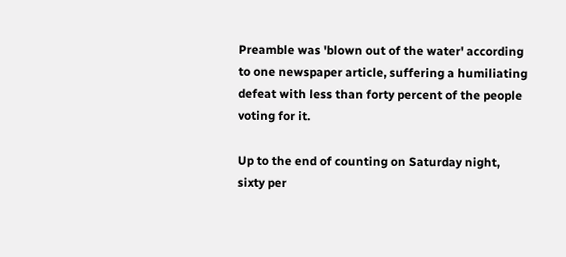Preamble was 'blown out of the water' according to one newspaper article, suffering a humiliating defeat with less than forty percent of the people voting for it.

Up to the end of counting on Saturday night, sixty per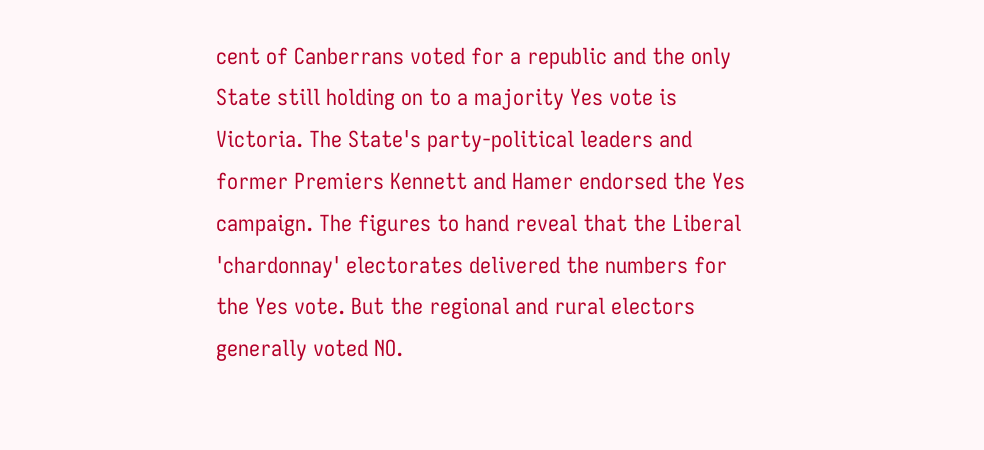cent of Canberrans voted for a republic and the only State still holding on to a majority Yes vote is Victoria. The State's party-political leaders and former Premiers Kennett and Hamer endorsed the Yes campaign. The figures to hand reveal that the Liberal 'chardonnay' electorates delivered the numbers for the Yes vote. But the regional and rural electors generally voted NO.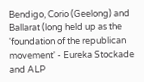Bendigo, Corio (Geelong) and Ballarat (long held up as the 'foundation of the republican movement' - Eureka Stockade and ALP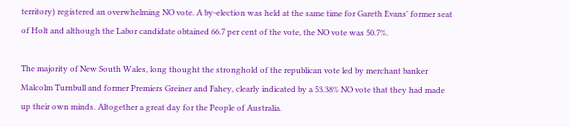territory) registered an overwhelming NO vote. A by-election was held at the same time for Gareth Evans' former seat of Holt and although the Labor candidate obtained 66.7 per cent of the vote, the NO vote was 50.7%.

The majority of New South Wales, long thought the stronghold of the republican vote led by merchant banker Malcolm Turnbull and former Premiers Greiner and Fahey, clearly indicated by a 53.38% NO vote that they had made up their own minds. Altogether a great day for the People of Australia.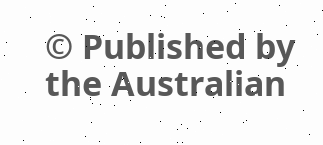© Published by the Australian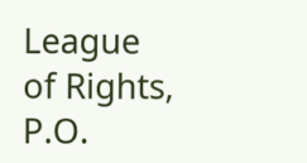League of Rights, P.O.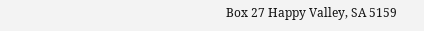Box 27 Happy Valley, SA 5159